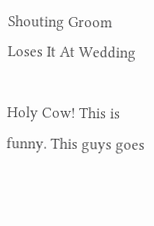Shouting Groom Loses It At Wedding

Holy Cow! This is funny. This guys goes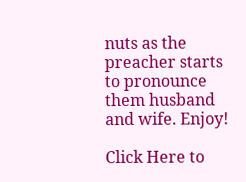nuts as the preacher starts to pronounce them husband and wife. Enjoy!

Click Here to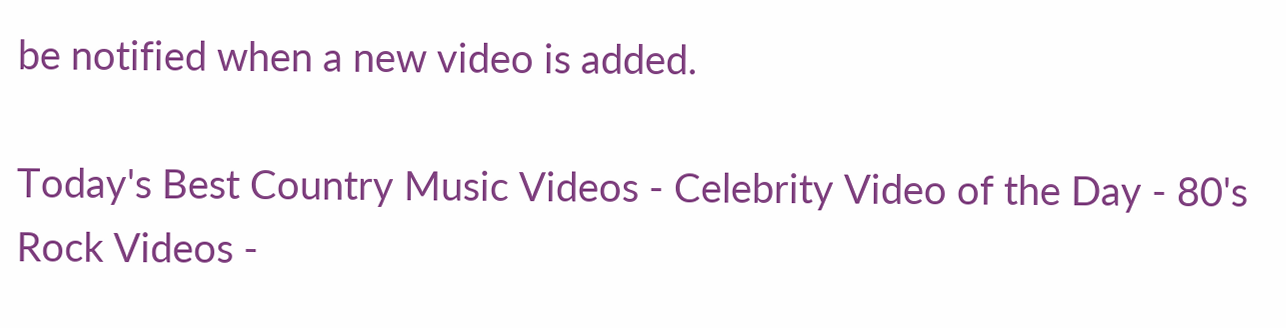be notified when a new video is added.

Today's Best Country Music Videos - Celebrity Video of the Day - 80's Rock Videos -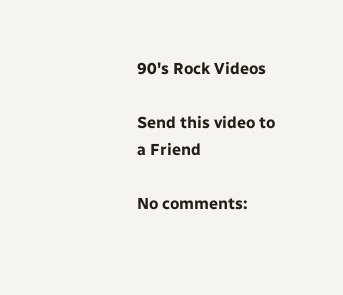90's Rock Videos

Send this video to a Friend

No comments: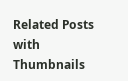Related Posts with Thumbnails